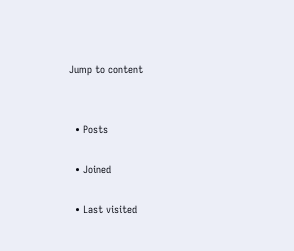Jump to content


  • Posts

  • Joined

  • Last visited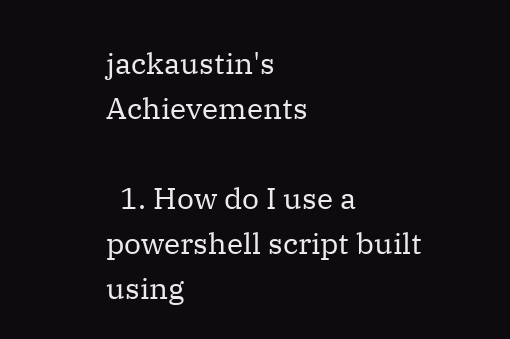jackaustin's Achievements

  1. How do I use a powershell script built using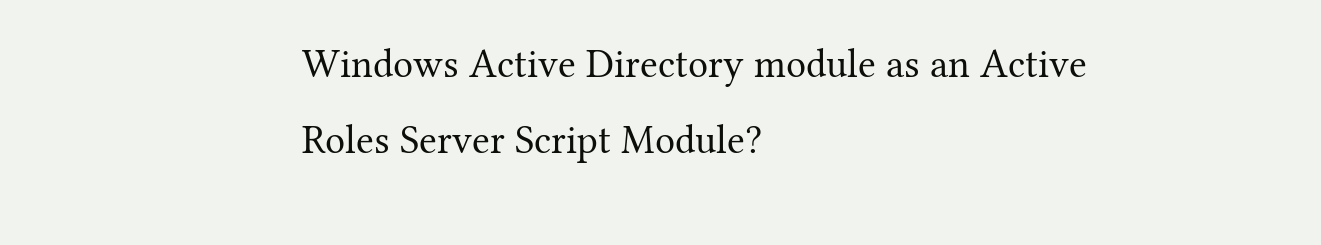Windows Active Directory module as an Active Roles Server Script Module?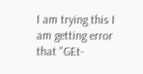I am trying this I am getting error that "GEt-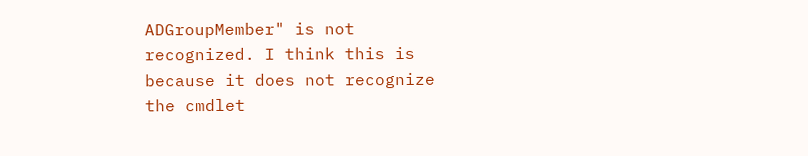ADGroupMember" is not recognized. I think this is because it does not recognize the cmdlet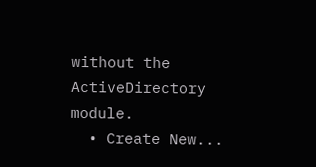without the ActiveDirectory module.
  • Create New...